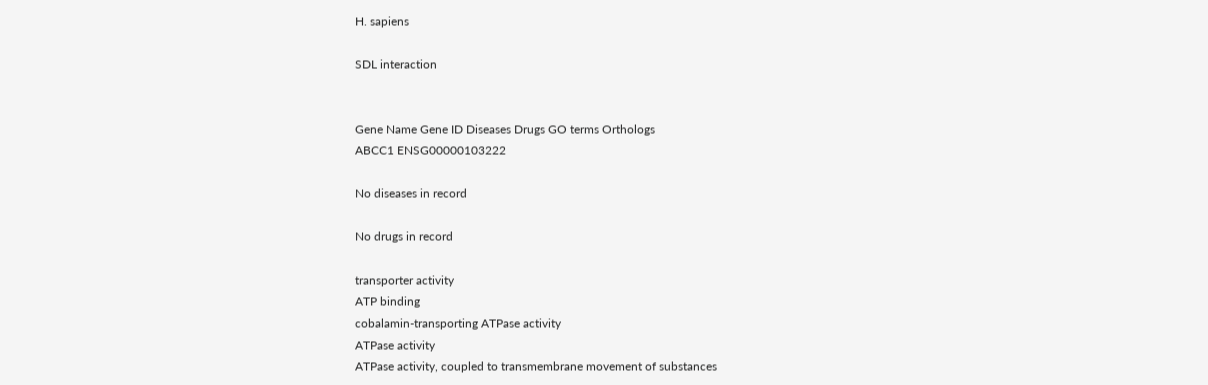H. sapiens

SDL interaction


Gene Name Gene ID Diseases Drugs GO terms Orthologs
ABCC1 ENSG00000103222

No diseases in record

No drugs in record

transporter activity
ATP binding
cobalamin-transporting ATPase activity
ATPase activity
ATPase activity, coupled to transmembrane movement of substances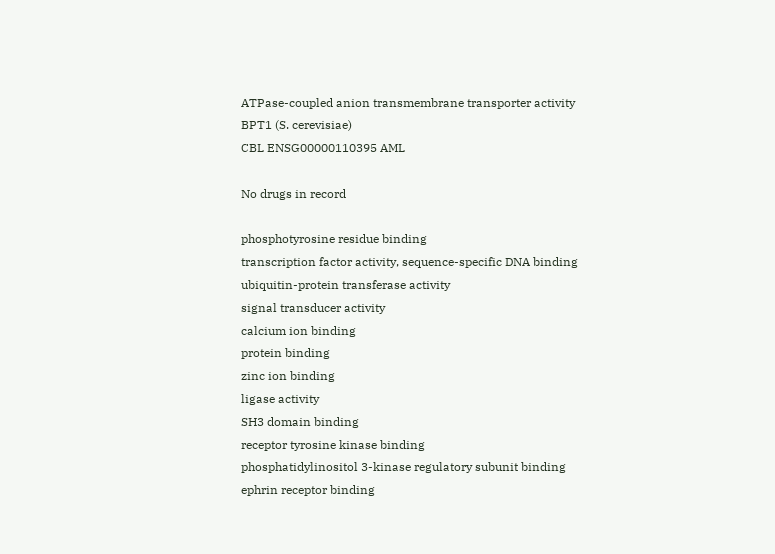ATPase-coupled anion transmembrane transporter activity
BPT1 (S. cerevisiae)
CBL ENSG00000110395 AML

No drugs in record

phosphotyrosine residue binding
transcription factor activity, sequence-specific DNA binding
ubiquitin-protein transferase activity
signal transducer activity
calcium ion binding
protein binding
zinc ion binding
ligase activity
SH3 domain binding
receptor tyrosine kinase binding
phosphatidylinositol 3-kinase regulatory subunit binding
ephrin receptor binding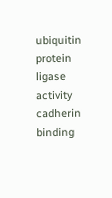ubiquitin protein ligase activity
cadherin binding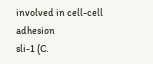involved in cell-cell adhesion
sli-1 (C.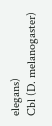elegans)
Cbl (D. melanogaster)